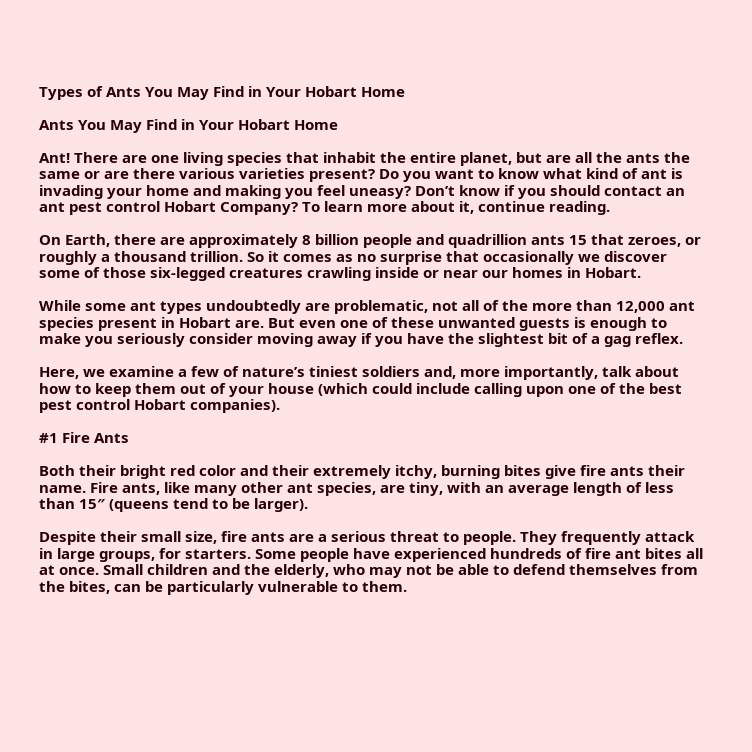Types of Ants You May Find in Your Hobart Home

Ants You May Find in Your Hobart Home

Ant! There are one living species that inhabit the entire planet, but are all the ants the same or are there various varieties present? Do you want to know what kind of ant is invading your home and making you feel uneasy? Don’t know if you should contact an ant pest control Hobart Company? To learn more about it, continue reading.

On Earth, there are approximately 8 billion people and quadrillion ants 15 that zeroes, or roughly a thousand trillion. So it comes as no surprise that occasionally we discover some of those six-legged creatures crawling inside or near our homes in Hobart.

While some ant types undoubtedly are problematic, not all of the more than 12,000 ant species present in Hobart are. But even one of these unwanted guests is enough to make you seriously consider moving away if you have the slightest bit of a gag reflex.

Here, we examine a few of nature’s tiniest soldiers and, more importantly, talk about how to keep them out of your house (which could include calling upon one of the best pest control Hobart companies).

#1 Fire Ants

Both their bright red color and their extremely itchy, burning bites give fire ants their name. Fire ants, like many other ant species, are tiny, with an average length of less than 15″ (queens tend to be larger).

Despite their small size, fire ants are a serious threat to people. They frequently attack in large groups, for starters. Some people have experienced hundreds of fire ant bites all at once. Small children and the elderly, who may not be able to defend themselves from the bites, can be particularly vulnerable to them.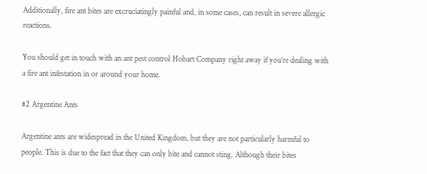Additionally, fire ant bites are excruciatingly painful and, in some cases, can result in severe allergic reactions.

You should get in touch with an ant pest control Hobart Company right away if you’re dealing with a fire ant infestation in or around your home.

#2 Argentine Ants

Argentine ants are widespread in the United Kingdom, but they are not particularly harmful to people. This is due to the fact that they can only bite and cannot sting. Although their bites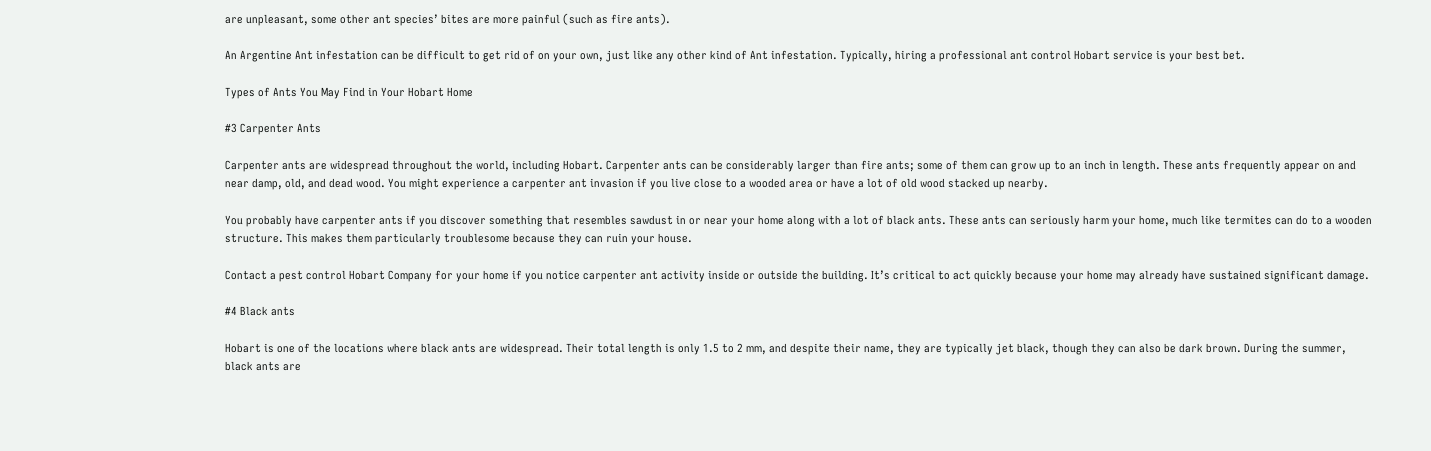are unpleasant, some other ant species’ bites are more painful (such as fire ants).

An Argentine Ant infestation can be difficult to get rid of on your own, just like any other kind of Ant infestation. Typically, hiring a professional ant control Hobart service is your best bet.

Types of Ants You May Find in Your Hobart Home

#3 Carpenter Ants

Carpenter ants are widespread throughout the world, including Hobart. Carpenter ants can be considerably larger than fire ants; some of them can grow up to an inch in length. These ants frequently appear on and near damp, old, and dead wood. You might experience a carpenter ant invasion if you live close to a wooded area or have a lot of old wood stacked up nearby.

You probably have carpenter ants if you discover something that resembles sawdust in or near your home along with a lot of black ants. These ants can seriously harm your home, much like termites can do to a wooden structure. This makes them particularly troublesome because they can ruin your house.

Contact a pest control Hobart Company for your home if you notice carpenter ant activity inside or outside the building. It’s critical to act quickly because your home may already have sustained significant damage.

#4 Black ants

Hobart is one of the locations where black ants are widespread. Their total length is only 1.5 to 2 mm, and despite their name, they are typically jet black, though they can also be dark brown. During the summer, black ants are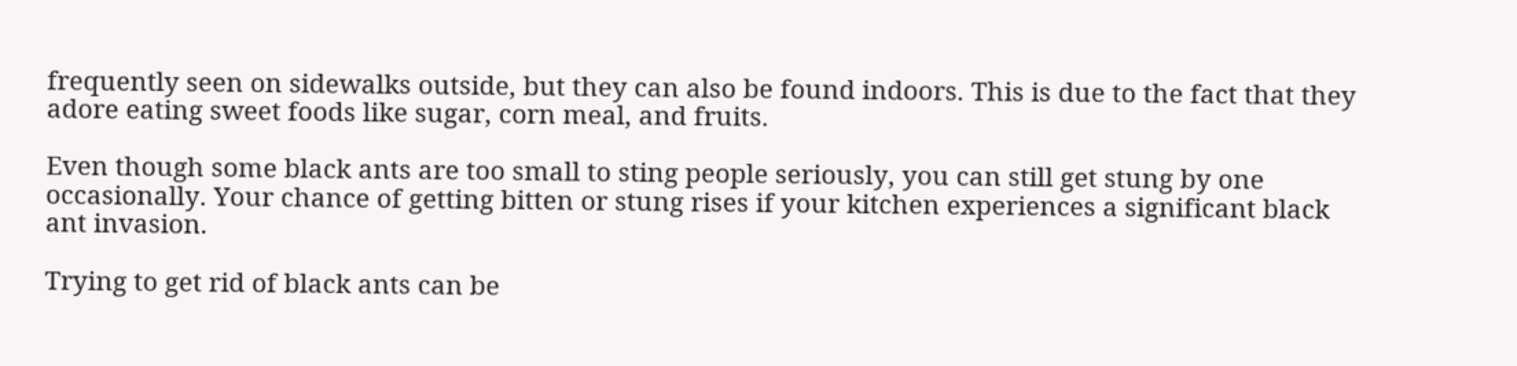frequently seen on sidewalks outside, but they can also be found indoors. This is due to the fact that they adore eating sweet foods like sugar, corn meal, and fruits.

Even though some black ants are too small to sting people seriously, you can still get stung by one occasionally. Your chance of getting bitten or stung rises if your kitchen experiences a significant black ant invasion.

Trying to get rid of black ants can be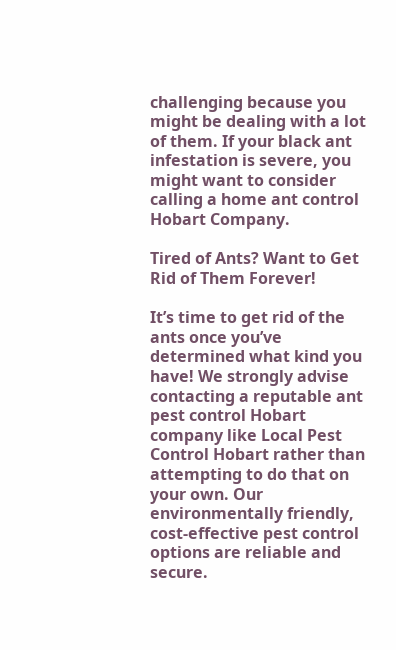challenging because you might be dealing with a lot of them. If your black ant infestation is severe, you might want to consider calling a home ant control Hobart Company.

Tired of Ants? Want to Get Rid of Them Forever!

It’s time to get rid of the ants once you’ve determined what kind you have! We strongly advise contacting a reputable ant pest control Hobart company like Local Pest Control Hobart rather than attempting to do that on your own. Our environmentally friendly, cost-effective pest control options are reliable and secure.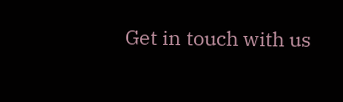Get in touch with us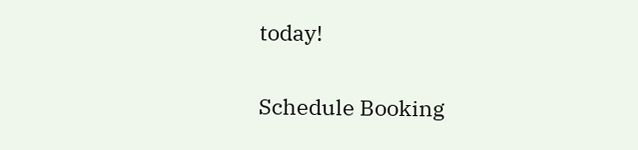today!

Schedule Booking